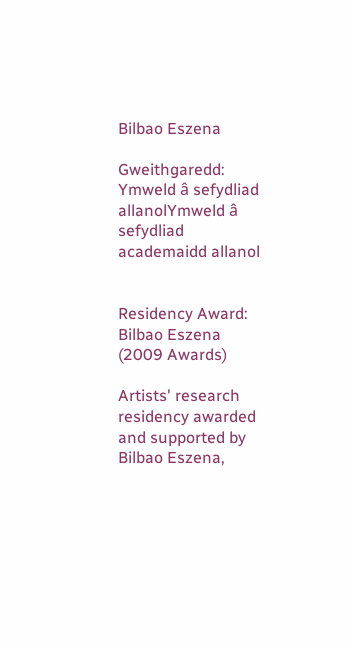Bilbao Eszena

Gweithgaredd: Ymweld â sefydliad allanolYmweld â sefydliad academaidd allanol


Residency Award: Bilbao Eszena (2009 Awards)

Artists' research residency awarded and supported by Bilbao Eszena,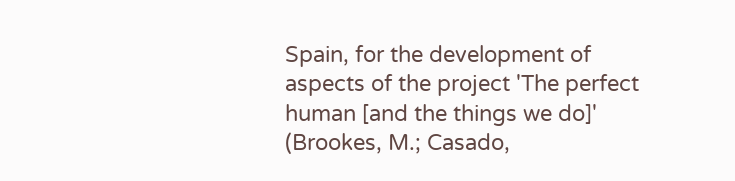Spain, for the development of aspects of the project 'The perfect human [and the things we do]' (Brookes, M.; Casado,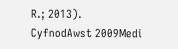R.; 2013).
CyfnodAwst 2009Medi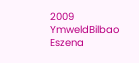2009
YmweldBilbao Eszena